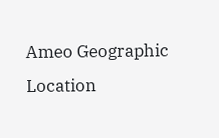Ameo Geographic Location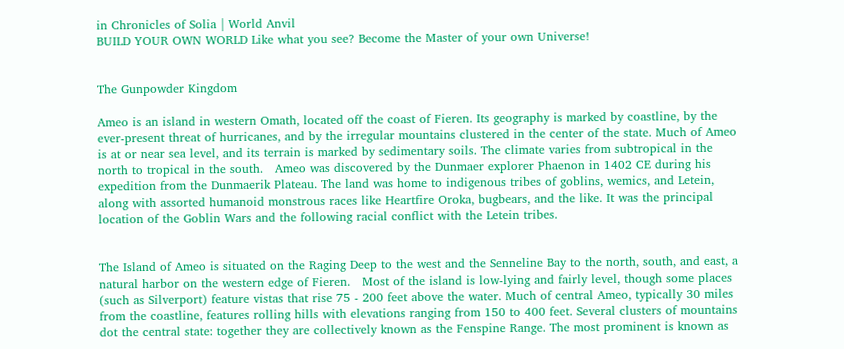in Chronicles of Solia | World Anvil
BUILD YOUR OWN WORLD Like what you see? Become the Master of your own Universe!


The Gunpowder Kingdom

Ameo is an island in western Omath, located off the coast of Fieren. Its geography is marked by coastline, by the ever-present threat of hurricanes, and by the irregular mountains clustered in the center of the state. Much of Ameo is at or near sea level, and its terrain is marked by sedimentary soils. The climate varies from subtropical in the north to tropical in the south.   Ameo was discovered by the Dunmaer explorer Phaenon in 1402 CE during his expedition from the Dunmaerik Plateau. The land was home to indigenous tribes of goblins, wemics, and Letein, along with assorted humanoid monstrous races like Heartfire Oroka, bugbears, and the like. It was the principal location of the Goblin Wars and the following racial conflict with the Letein tribes.


The Island of Ameo is situated on the Raging Deep to the west and the Senneline Bay to the north, south, and east, a natural harbor on the western edge of Fieren.   Most of the island is low-lying and fairly level, though some places (such as Silverport) feature vistas that rise 75 - 200 feet above the water. Much of central Ameo, typically 30 miles from the coastline, features rolling hills with elevations ranging from 150 to 400 feet. Several clusters of mountains dot the central state: together they are collectively known as the Fenspine Range. The most prominent is known as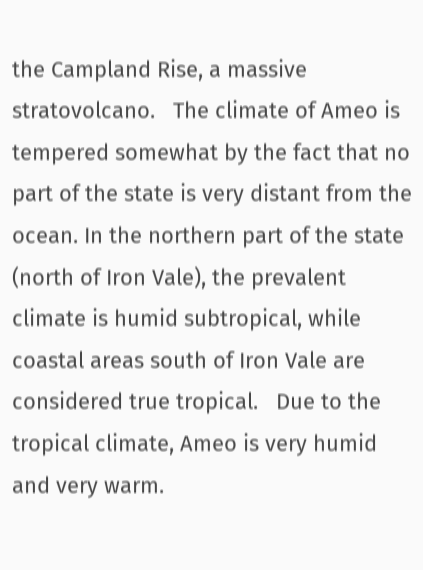the Campland Rise, a massive stratovolcano.   The climate of Ameo is tempered somewhat by the fact that no part of the state is very distant from the ocean. In the northern part of the state (north of Iron Vale), the prevalent climate is humid subtropical, while coastal areas south of Iron Vale are considered true tropical.   Due to the tropical climate, Ameo is very humid and very warm.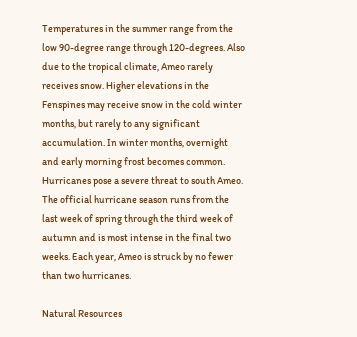Temperatures in the summer range from the low 90-degree range through 120-degrees. Also due to the tropical climate, Ameo rarely receives snow. Higher elevations in the Fenspines may receive snow in the cold winter months, but rarely to any significant accumulation. In winter months, overnight and early morning frost becomes common.   Hurricanes pose a severe threat to south Ameo. The official hurricane season runs from the last week of spring through the third week of autumn and is most intense in the final two weeks. Each year, Ameo is struck by no fewer than two hurricanes.

Natural Resources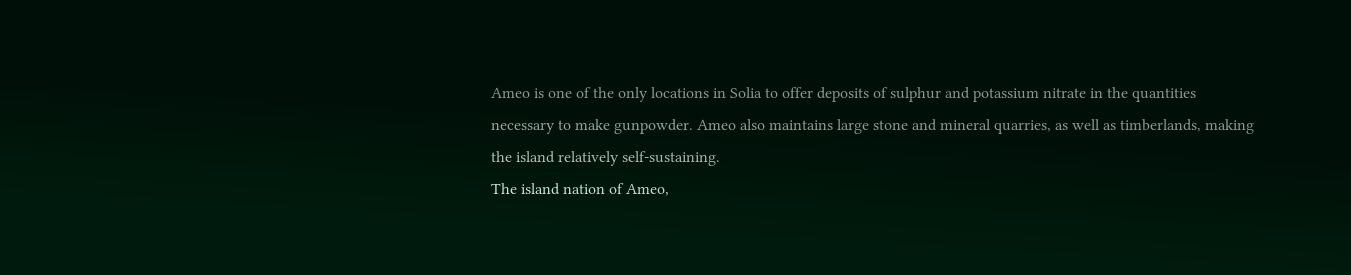Ameo is one of the only locations in Solia to offer deposits of sulphur and potassium nitrate in the quantities necessary to make gunpowder. Ameo also maintains large stone and mineral quarries, as well as timberlands, making the island relatively self-sustaining.
The island nation of Ameo,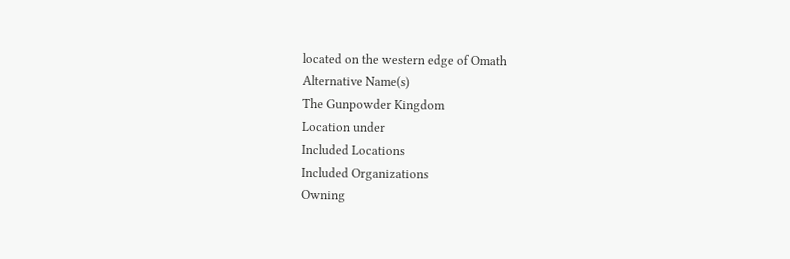located on the western edge of Omath
Alternative Name(s)
The Gunpowder Kingdom
Location under
Included Locations
Included Organizations
Owning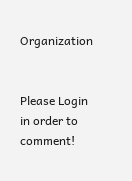Organization


Please Login in order to comment!